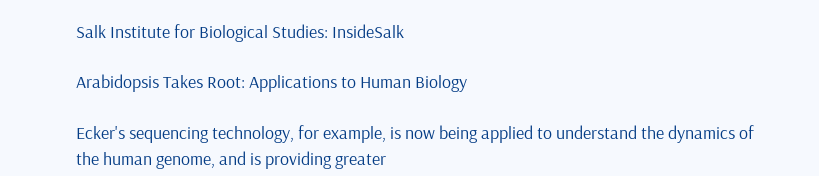Salk Institute for Biological Studies: InsideSalk

Arabidopsis Takes Root: Applications to Human Biology

Ecker's sequencing technology, for example, is now being applied to understand the dynamics of the human genome, and is providing greater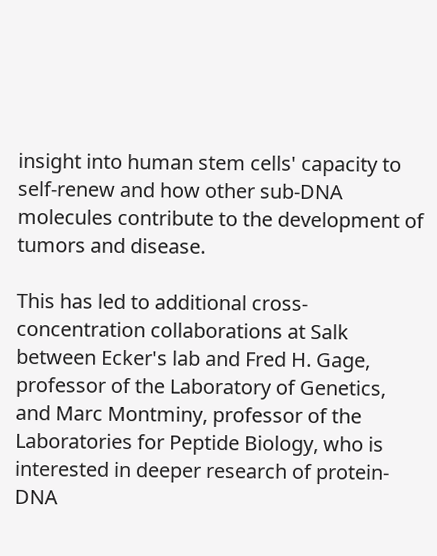insight into human stem cells' capacity to self-renew and how other sub-DNA molecules contribute to the development of tumors and disease.

This has led to additional cross-concentration collaborations at Salk between Ecker's lab and Fred H. Gage, professor of the Laboratory of Genetics, and Marc Montminy, professor of the Laboratories for Peptide Biology, who is interested in deeper research of protein-DNA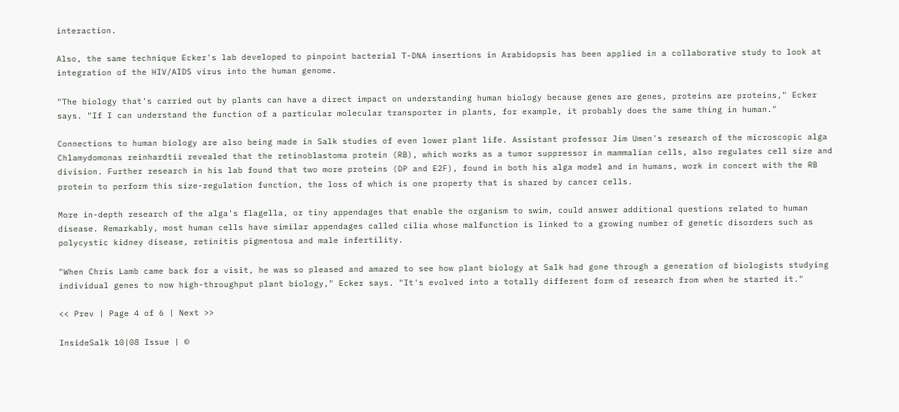interaction.

Also, the same technique Ecker's lab developed to pinpoint bacterial T-DNA insertions in Arabidopsis has been applied in a collaborative study to look at integration of the HIV/AIDS virus into the human genome.

"The biology that's carried out by plants can have a direct impact on understanding human biology because genes are genes, proteins are proteins," Ecker says. "If I can understand the function of a particular molecular transporter in plants, for example, it probably does the same thing in human."

Connections to human biology are also being made in Salk studies of even lower plant life. Assistant professor Jim Umen's research of the microscopic alga Chlamydomonas reinhardtii revealed that the retinoblastoma protein (RB), which works as a tumor suppressor in mammalian cells, also regulates cell size and division. Further research in his lab found that two more proteins (DP and E2F), found in both his alga model and in humans, work in concert with the RB protein to perform this size-regulation function, the loss of which is one property that is shared by cancer cells.

More in-depth research of the alga's flagella, or tiny appendages that enable the organism to swim, could answer additional questions related to human disease. Remarkably, most human cells have similar appendages called cilia whose malfunction is linked to a growing number of genetic disorders such as polycystic kidney disease, retinitis pigmentosa and male infertility.

"When Chris Lamb came back for a visit, he was so pleased and amazed to see how plant biology at Salk had gone through a generation of biologists studying individual genes to now high-throughput plant biology," Ecker says. "It's evolved into a totally different form of research from when he started it."

<< Prev | Page 4 of 6 | Next >>

InsideSalk 10|08 Issue | ©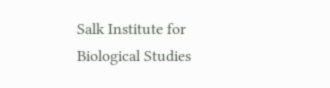Salk Institute for Biological Studies